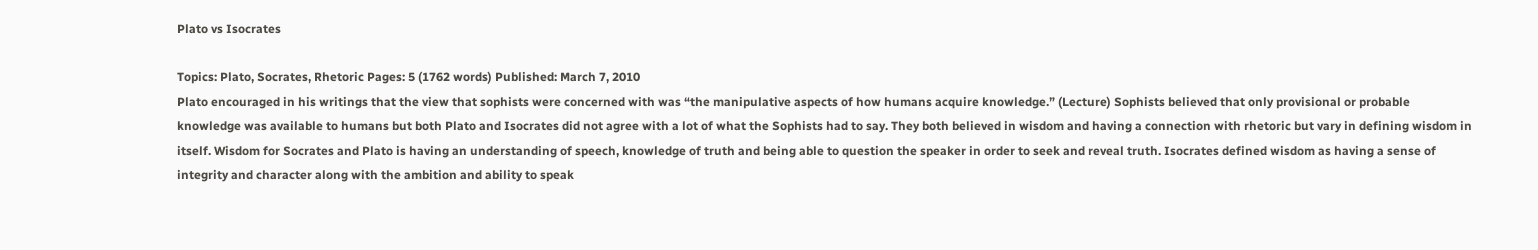Plato vs Isocrates

Topics: Plato, Socrates, Rhetoric Pages: 5 (1762 words) Published: March 7, 2010
Plato encouraged in his writings that the view that sophists were concerned with was “the manipulative aspects of how humans acquire knowledge.” (Lecture) Sophists believed that only provisional or probable knowledge was available to humans but both Plato and Isocrates did not agree with a lot of what the Sophists had to say. They both believed in wisdom and having a connection with rhetoric but vary in defining wisdom in itself. Wisdom for Socrates and Plato is having an understanding of speech, knowledge of truth and being able to question the speaker in order to seek and reveal truth. Isocrates defined wisdom as having a sense of integrity and character along with the ambition and ability to speak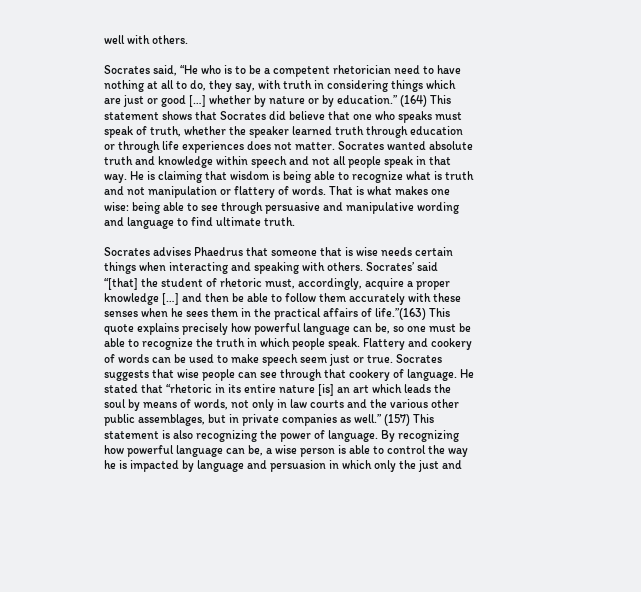well with others.

Socrates said, “He who is to be a competent rhetorician need to have nothing at all to do, they say, with truth in considering things which are just or good […] whether by nature or by education.” (164) This statement shows that Socrates did believe that one who speaks must speak of truth, whether the speaker learned truth through education or through life experiences does not matter. Socrates wanted absolute truth and knowledge within speech and not all people speak in that way. He is claiming that wisdom is being able to recognize what is truth and not manipulation or flattery of words. That is what makes one wise: being able to see through persuasive and manipulative wording and language to find ultimate truth.

Socrates advises Phaedrus that someone that is wise needs certain things when interacting and speaking with others. Socrates’ said “[that] the student of rhetoric must, accordingly, acquire a proper knowledge […] and then be able to follow them accurately with these senses when he sees them in the practical affairs of life.”(163) This quote explains precisely how powerful language can be, so one must be able to recognize the truth in which people speak. Flattery and cookery of words can be used to make speech seem just or true. Socrates suggests that wise people can see through that cookery of language. He stated that “rhetoric in its entire nature [is] an art which leads the soul by means of words, not only in law courts and the various other public assemblages, but in private companies as well.” (157) This statement is also recognizing the power of language. By recognizing how powerful language can be, a wise person is able to control the way he is impacted by language and persuasion in which only the just and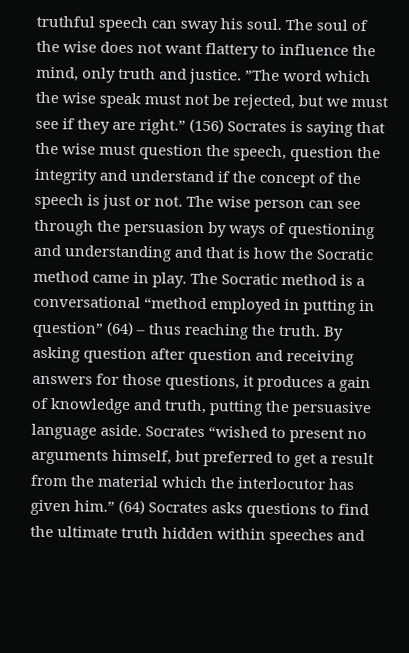truthful speech can sway his soul. The soul of the wise does not want flattery to influence the mind, only truth and justice. ”The word which the wise speak must not be rejected, but we must see if they are right.” (156) Socrates is saying that the wise must question the speech, question the integrity and understand if the concept of the speech is just or not. The wise person can see through the persuasion by ways of questioning and understanding and that is how the Socratic method came in play. The Socratic method is a conversational “method employed in putting in question” (64) – thus reaching the truth. By asking question after question and receiving answers for those questions, it produces a gain of knowledge and truth, putting the persuasive language aside. Socrates “wished to present no arguments himself, but preferred to get a result from the material which the interlocutor has given him.” (64) Socrates asks questions to find the ultimate truth hidden within speeches and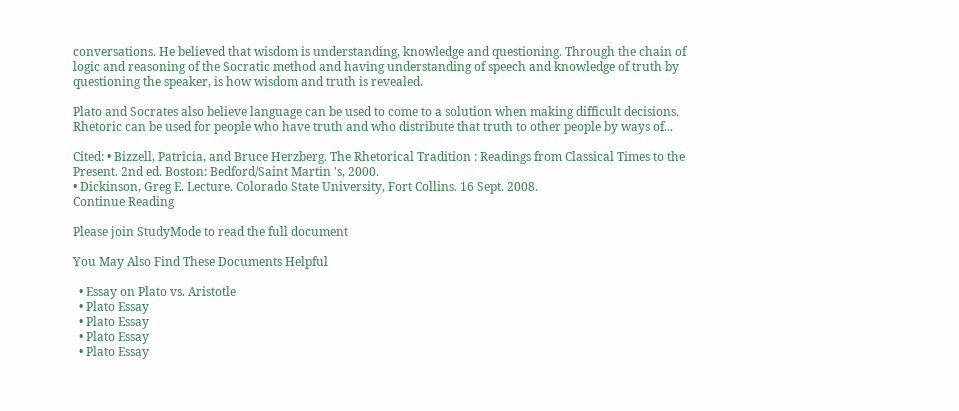conversations. He believed that wisdom is understanding, knowledge and questioning. Through the chain of logic and reasoning of the Socratic method and having understanding of speech and knowledge of truth by questioning the speaker, is how wisdom and truth is revealed.

Plato and Socrates also believe language can be used to come to a solution when making difficult decisions. Rhetoric can be used for people who have truth and who distribute that truth to other people by ways of...

Cited: • Bizzell, Patricia, and Bruce Herzberg. The Rhetorical Tradition : Readings from Classical Times to the Present. 2nd ed. Boston: Bedford/Saint Martin 's, 2000.
• Dickinson, Greg E. Lecture. Colorado State University, Fort Collins. 16 Sept. 2008.
Continue Reading

Please join StudyMode to read the full document

You May Also Find These Documents Helpful

  • Essay on Plato vs. Aristotle
  • Plato Essay
  • Plato Essay
  • Plato Essay
  • Plato Essay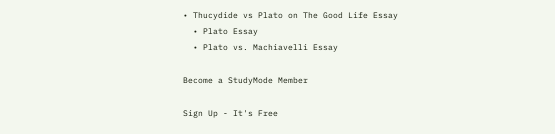• Thucydide vs Plato on The Good Life Essay
  • Plato Essay
  • Plato vs. Machiavelli Essay

Become a StudyMode Member

Sign Up - It's Free